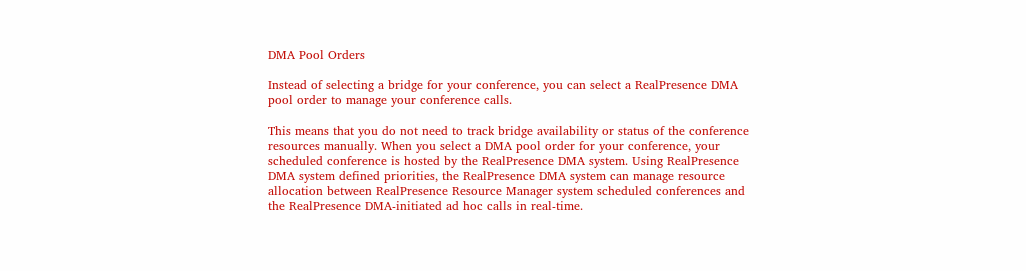DMA Pool Orders

Instead of selecting a bridge for your conference, you can select a RealPresence DMA pool order to manage your conference calls.

This means that you do not need to track bridge availability or status of the conference resources manually. When you select a DMA pool order for your conference, your scheduled conference is hosted by the RealPresence DMA system. Using RealPresence DMA system defined priorities, the RealPresence DMA system can manage resource allocation between RealPresence Resource Manager system scheduled conferences and the RealPresence DMA-initiated ad hoc calls in real-time.